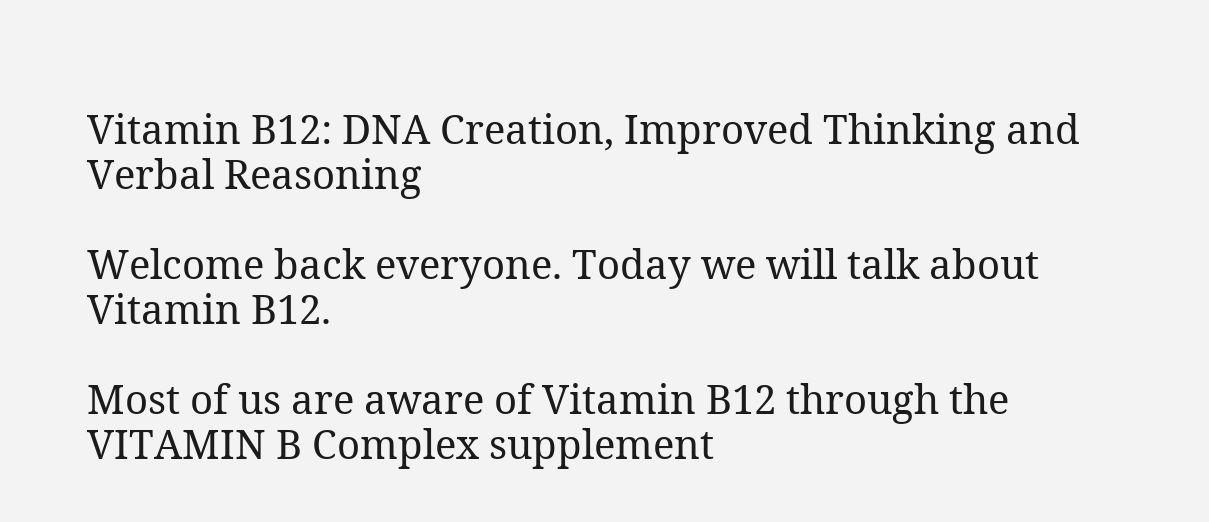Vitamin B12: DNA Creation, Improved Thinking and Verbal Reasoning

Welcome back everyone. Today we will talk about Vitamin B12.

Most of us are aware of Vitamin B12 through the VITAMIN B Complex supplement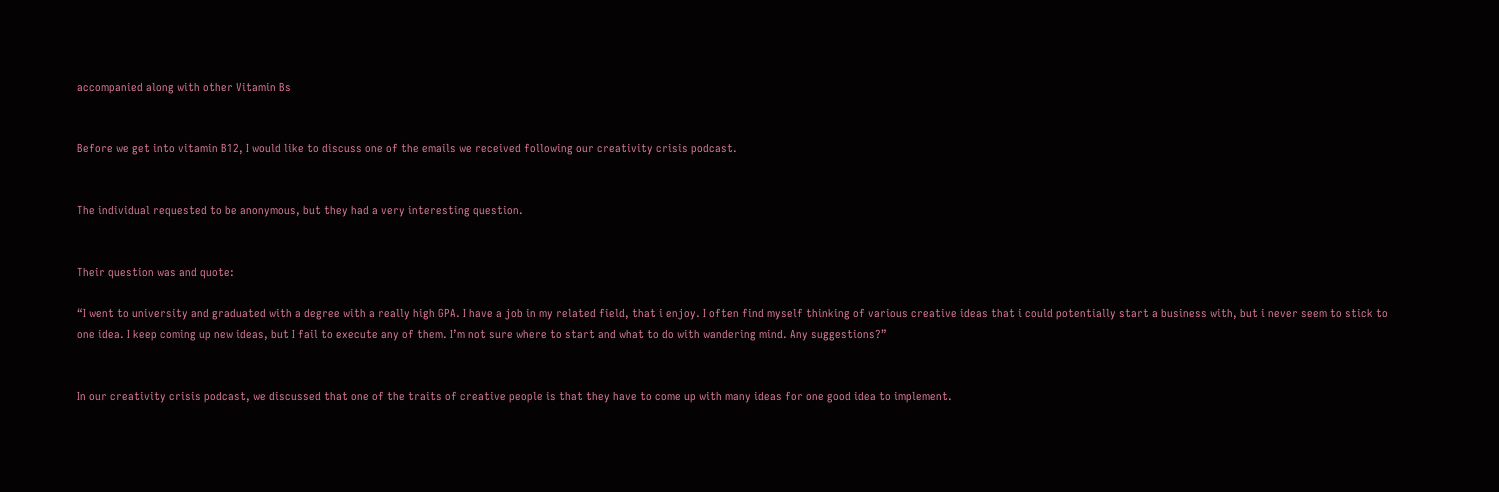accompanied along with other Vitamin Bs


Before we get into vitamin B12, I would like to discuss one of the emails we received following our creativity crisis podcast.


The individual requested to be anonymous, but they had a very interesting question.


Their question was and quote:

“I went to university and graduated with a degree with a really high GPA. I have a job in my related field, that i enjoy. I often find myself thinking of various creative ideas that i could potentially start a business with, but i never seem to stick to one idea. I keep coming up new ideas, but I fail to execute any of them. I’m not sure where to start and what to do with wandering mind. Any suggestions?”


In our creativity crisis podcast, we discussed that one of the traits of creative people is that they have to come up with many ideas for one good idea to implement.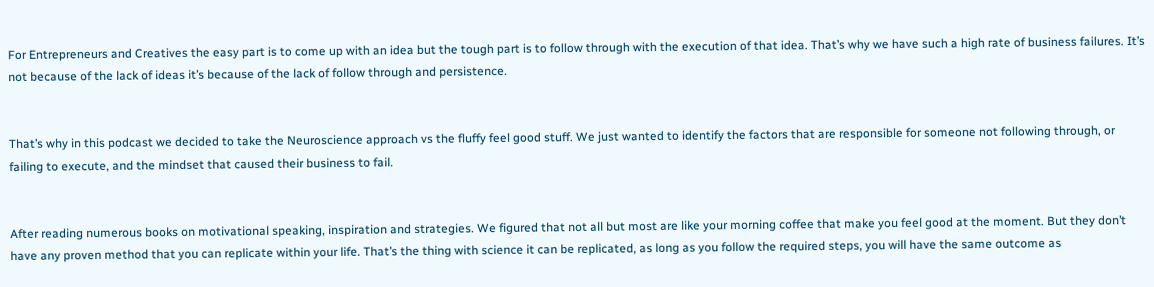For Entrepreneurs and Creatives the easy part is to come up with an idea but the tough part is to follow through with the execution of that idea. That’s why we have such a high rate of business failures. It’s not because of the lack of ideas it’s because of the lack of follow through and persistence.


That’s why in this podcast we decided to take the Neuroscience approach vs the fluffy feel good stuff. We just wanted to identify the factors that are responsible for someone not following through, or failing to execute, and the mindset that caused their business to fail.


After reading numerous books on motivational speaking, inspiration and strategies. We figured that not all but most are like your morning coffee that make you feel good at the moment. But they don’t have any proven method that you can replicate within your life. That’s the thing with science it can be replicated, as long as you follow the required steps, you will have the same outcome as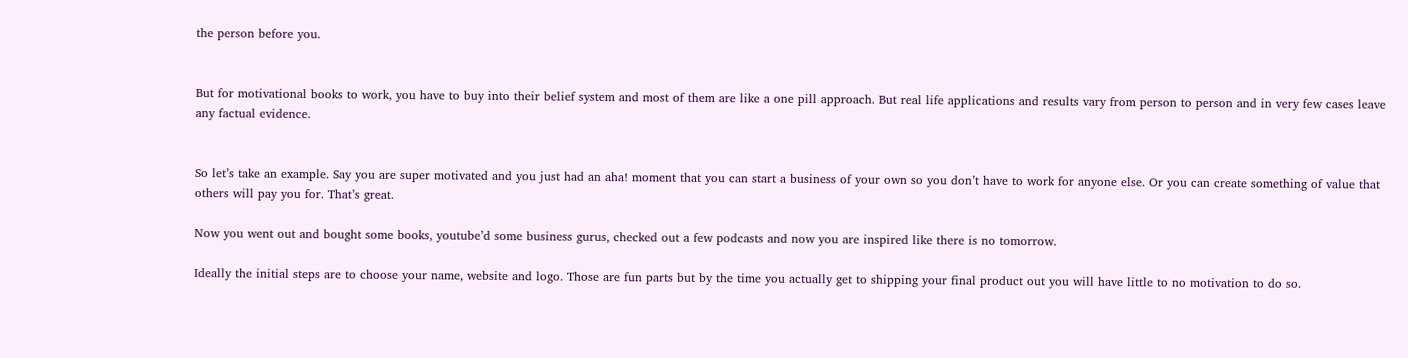the person before you.


But for motivational books to work, you have to buy into their belief system and most of them are like a one pill approach. But real life applications and results vary from person to person and in very few cases leave any factual evidence.


So let’s take an example. Say you are super motivated and you just had an aha! moment that you can start a business of your own so you don’t have to work for anyone else. Or you can create something of value that others will pay you for. That’s great.

Now you went out and bought some books, youtube’d some business gurus, checked out a few podcasts and now you are inspired like there is no tomorrow.

Ideally the initial steps are to choose your name, website and logo. Those are fun parts but by the time you actually get to shipping your final product out you will have little to no motivation to do so.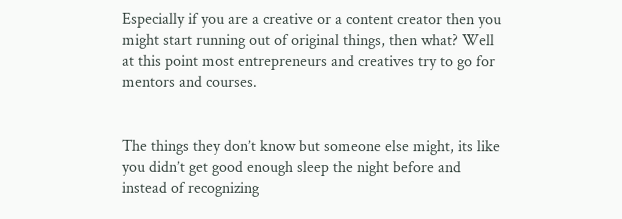Especially if you are a creative or a content creator then you might start running out of original things, then what? Well at this point most entrepreneurs and creatives try to go for mentors and courses.


The things they don’t know but someone else might, its like you didn’t get good enough sleep the night before and instead of recognizing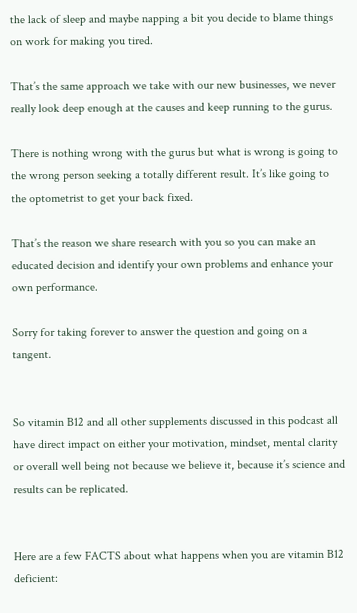the lack of sleep and maybe napping a bit you decide to blame things on work for making you tired.

That’s the same approach we take with our new businesses, we never really look deep enough at the causes and keep running to the gurus.

There is nothing wrong with the gurus but what is wrong is going to the wrong person seeking a totally different result. It’s like going to the optometrist to get your back fixed.

That’s the reason we share research with you so you can make an educated decision and identify your own problems and enhance your own performance.

Sorry for taking forever to answer the question and going on a tangent.


So vitamin B12 and all other supplements discussed in this podcast all have direct impact on either your motivation, mindset, mental clarity or overall well being not because we believe it, because it’s science and results can be replicated.


Here are a few FACTS about what happens when you are vitamin B12 deficient: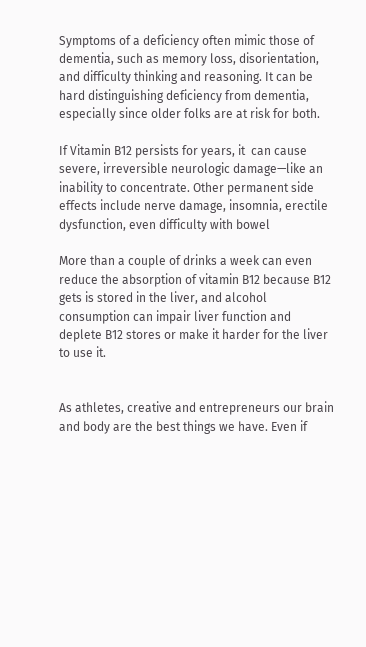Symptoms of a deficiency often mimic those of dementia, such as memory loss, disorientation, and difficulty thinking and reasoning. It can be hard distinguishing deficiency from dementia, especially since older folks are at risk for both.

If Vitamin B12 persists for years, it  can cause severe, irreversible neurologic damage—like an inability to concentrate. Other permanent side effects include nerve damage, insomnia, erectile dysfunction, even difficulty with bowel

More than a couple of drinks a week can even reduce the absorption of vitamin B12 because B12 gets is stored in the liver, and alcohol consumption can impair liver function and deplete B12 stores or make it harder for the liver to use it.


As athletes, creative and entrepreneurs our brain and body are the best things we have. Even if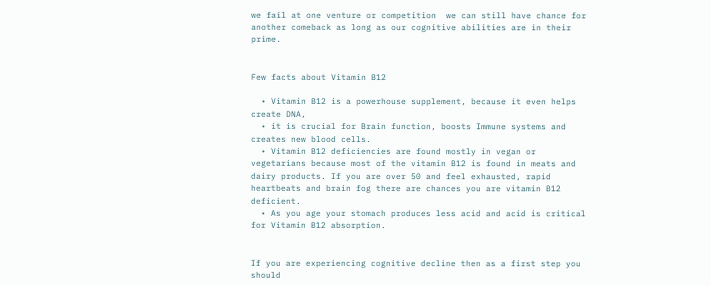we fail at one venture or competition  we can still have chance for another comeback as long as our cognitive abilities are in their prime.


Few facts about Vitamin B12

  • Vitamin B12 is a powerhouse supplement, because it even helps create DNA,
  • it is crucial for Brain function, boosts Immune systems and creates new blood cells.
  • Vitamin B12 deficiencies are found mostly in vegan or vegetarians because most of the vitamin B12 is found in meats and dairy products. If you are over 50 and feel exhausted, rapid heartbeats and brain fog there are chances you are vitamin B12 deficient.
  • As you age your stomach produces less acid and acid is critical for Vitamin B12 absorption.


If you are experiencing cognitive decline then as a first step you should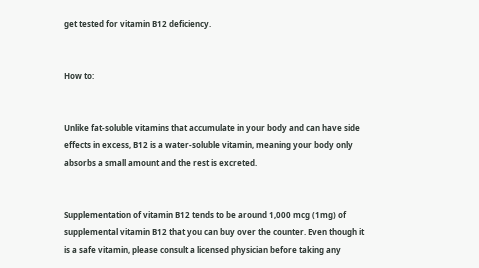get tested for vitamin B12 deficiency.


How to:


Unlike fat-soluble vitamins that accumulate in your body and can have side effects in excess, B12 is a water-soluble vitamin, meaning your body only absorbs a small amount and the rest is excreted.


Supplementation of vitamin B12 tends to be around 1,000 mcg (1mg) of supplemental vitamin B12 that you can buy over the counter. Even though it is a safe vitamin, please consult a licensed physician before taking any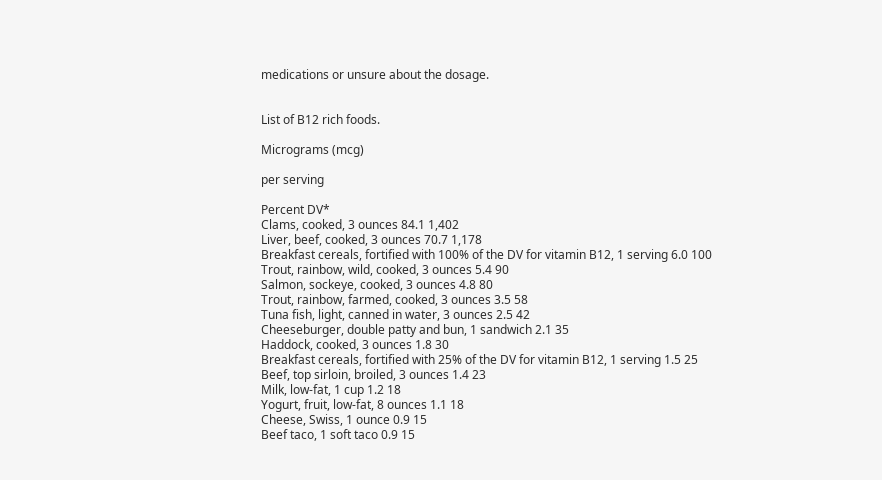medications or unsure about the dosage.


List of B12 rich foods.

Micrograms (mcg)

per serving

Percent DV*
Clams, cooked, 3 ounces 84.1 1,402
Liver, beef, cooked, 3 ounces 70.7 1,178
Breakfast cereals, fortified with 100% of the DV for vitamin B12, 1 serving 6.0 100
Trout, rainbow, wild, cooked, 3 ounces 5.4 90
Salmon, sockeye, cooked, 3 ounces 4.8 80
Trout, rainbow, farmed, cooked, 3 ounces 3.5 58
Tuna fish, light, canned in water, 3 ounces 2.5 42
Cheeseburger, double patty and bun, 1 sandwich 2.1 35
Haddock, cooked, 3 ounces 1.8 30
Breakfast cereals, fortified with 25% of the DV for vitamin B12, 1 serving 1.5 25
Beef, top sirloin, broiled, 3 ounces 1.4 23
Milk, low-fat, 1 cup 1.2 18
Yogurt, fruit, low-fat, 8 ounces 1.1 18
Cheese, Swiss, 1 ounce 0.9 15
Beef taco, 1 soft taco 0.9 15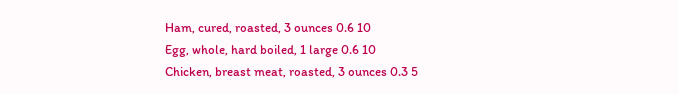Ham, cured, roasted, 3 ounces 0.6 10
Egg, whole, hard boiled, 1 large 0.6 10
Chicken, breast meat, roasted, 3 ounces 0.3 5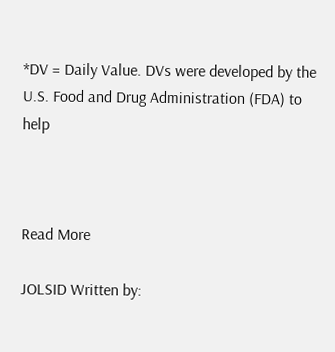*DV = Daily Value. DVs were developed by the U.S. Food and Drug Administration (FDA) to help



Read More

JOLSID Written by: